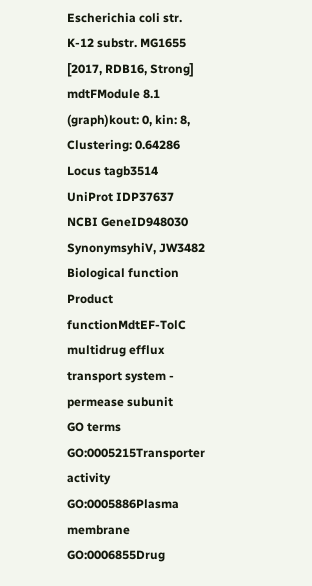Escherichia coli str. K-12 substr. MG1655 [2017, RDB16, Strong]
mdtFModule 8.1 (graph)kout: 0, kin: 8, Clustering: 0.64286
Locus tagb3514
UniProt IDP37637
NCBI GeneID948030
SynonymsyhiV, JW3482
Biological function
Product functionMdtEF-TolC multidrug efflux transport system - permease subunit
GO terms
GO:0005215Transporter activity
GO:0005886Plasma membrane
GO:0006855Drug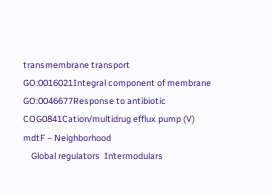transmembrane transport
GO:0016021Integral component of membrane
GO:0046677Response to antibiotic
COG0841Cation/multidrug efflux pump (V)
mdtF – Neighborhood
    Global regulators  Intermodulars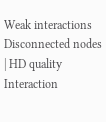Weak interactions  Disconnected nodes  | HD quality  Interaction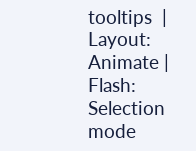tooltips  | Layout:  Animate | Flash:  Selection mode